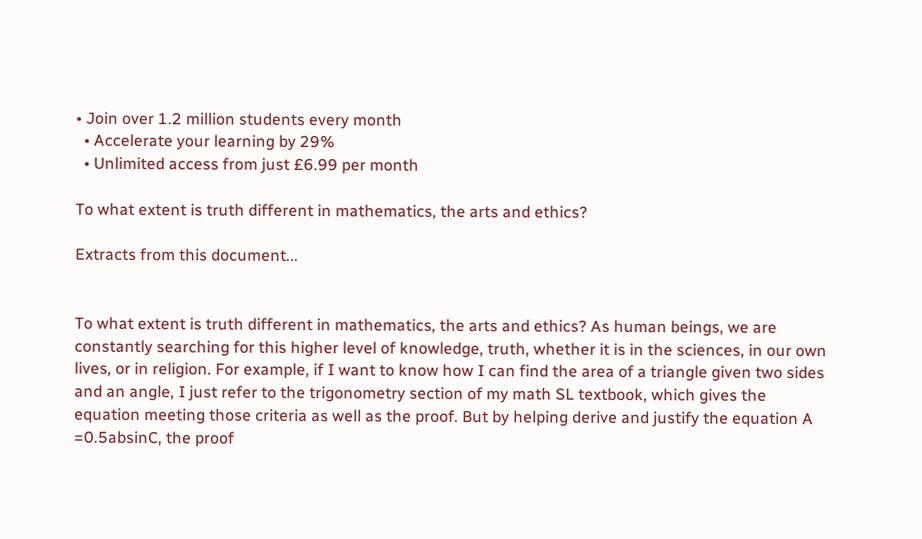• Join over 1.2 million students every month
  • Accelerate your learning by 29%
  • Unlimited access from just £6.99 per month

To what extent is truth different in mathematics, the arts and ethics?

Extracts from this document...


To what extent is truth different in mathematics, the arts and ethics? As human beings, we are constantly searching for this higher level of knowledge, truth, whether it is in the sciences, in our own lives, or in religion. For example, if I want to know how I can find the area of a triangle given two sides and an angle, I just refer to the trigonometry section of my math SL textbook, which gives the equation meeting those criteria as well as the proof. But by helping derive and justify the equation A =0.5absinC, the proof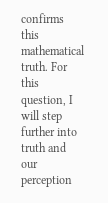confirms this mathematical truth. For this question, I will step further into truth and our perception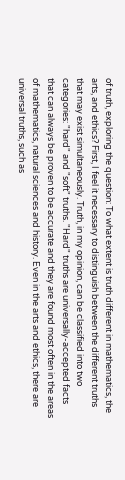of truth, exploring the question: To what extent is truth different in mathematics, the arts, and ethics? First, I feel it necessary to distinguish between the different truths that may exist simultaneously. Truth, in my opinion, can be classified into two categories: "hard" and "soft" truths. "Hard" truths are universally-accepted facts that can always be proven to be accurate and they are found most often in the areas of mathematics, natural sciences and history. Even in the arts and ethics, there are universal truths, such as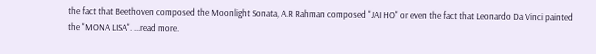the fact that Beethoven composed the Moonlight Sonata, A.R Rahman composed "JAI HO" or even the fact that Leonardo Da Vinci painted the "MONA LISA". ...read more.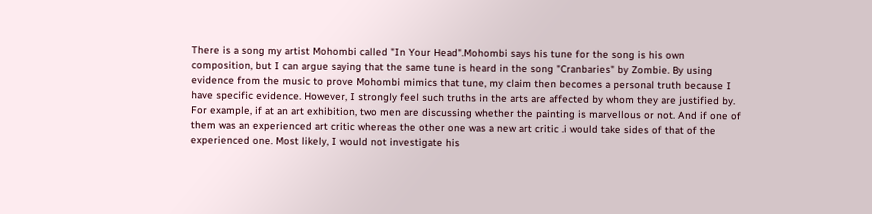There is a song my artist Mohombi called "In Your Head".Mohombi says his tune for the song is his own composition, but I can argue saying that the same tune is heard in the song "Cranbaries" by Zombie. By using evidence from the music to prove Mohombi mimics that tune, my claim then becomes a personal truth because I have specific evidence. However, I strongly feel such truths in the arts are affected by whom they are justified by. For example, if at an art exhibition, two men are discussing whether the painting is marvellous or not. And if one of them was an experienced art critic whereas the other one was a new art critic .i would take sides of that of the experienced one. Most likely, I would not investigate his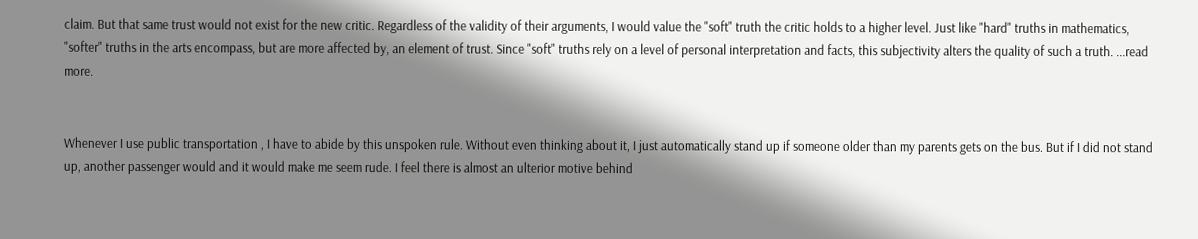claim. But that same trust would not exist for the new critic. Regardless of the validity of their arguments, I would value the "soft" truth the critic holds to a higher level. Just like "hard" truths in mathematics, "softer" truths in the arts encompass, but are more affected by, an element of trust. Since "soft" truths rely on a level of personal interpretation and facts, this subjectivity alters the quality of such a truth. ...read more.


Whenever I use public transportation , I have to abide by this unspoken rule. Without even thinking about it, I just automatically stand up if someone older than my parents gets on the bus. But if I did not stand up, another passenger would and it would make me seem rude. I feel there is almost an ulterior motive behind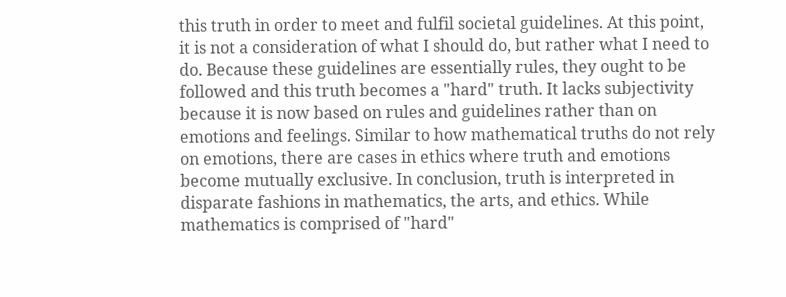this truth in order to meet and fulfil societal guidelines. At this point, it is not a consideration of what I should do, but rather what I need to do. Because these guidelines are essentially rules, they ought to be followed and this truth becomes a "hard" truth. It lacks subjectivity because it is now based on rules and guidelines rather than on emotions and feelings. Similar to how mathematical truths do not rely on emotions, there are cases in ethics where truth and emotions become mutually exclusive. In conclusion, truth is interpreted in disparate fashions in mathematics, the arts, and ethics. While mathematics is comprised of "hard"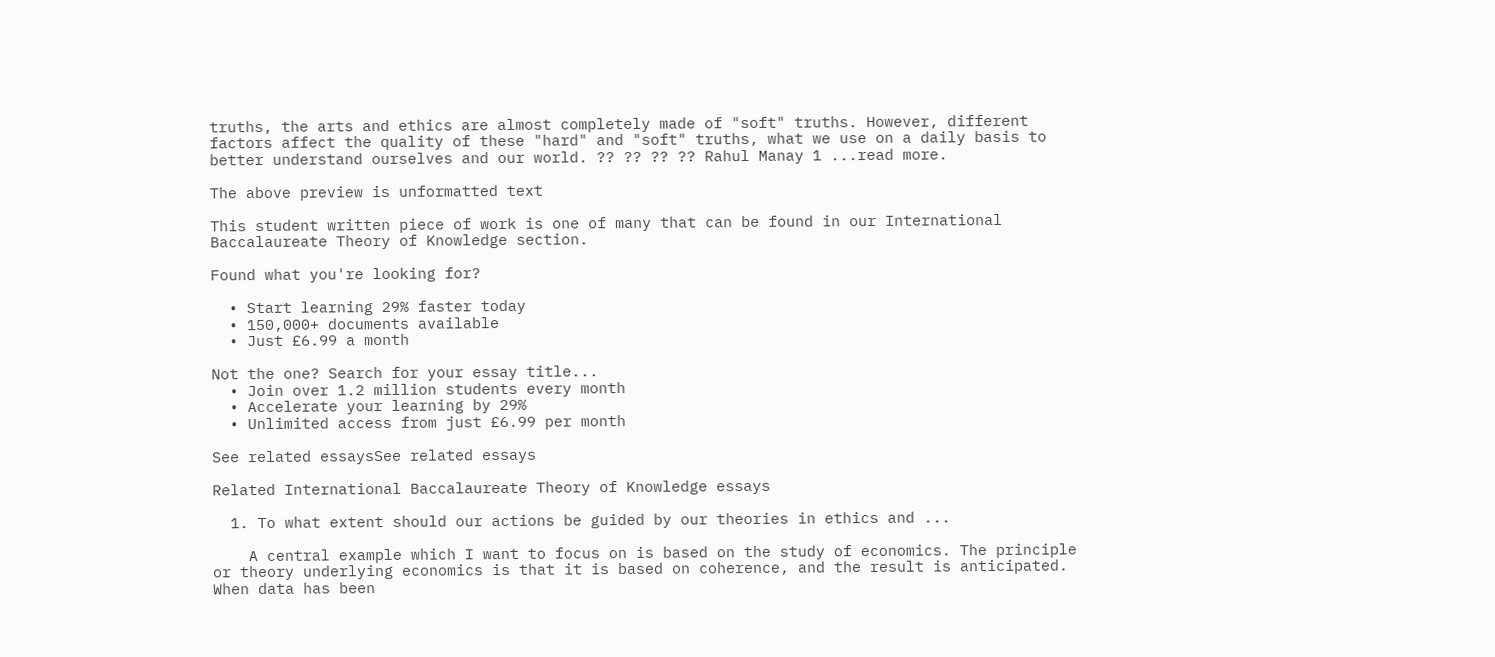truths, the arts and ethics are almost completely made of "soft" truths. However, different factors affect the quality of these "hard" and "soft" truths, what we use on a daily basis to better understand ourselves and our world. ?? ?? ?? ?? Rahul Manay 1 ...read more.

The above preview is unformatted text

This student written piece of work is one of many that can be found in our International Baccalaureate Theory of Knowledge section.

Found what you're looking for?

  • Start learning 29% faster today
  • 150,000+ documents available
  • Just £6.99 a month

Not the one? Search for your essay title...
  • Join over 1.2 million students every month
  • Accelerate your learning by 29%
  • Unlimited access from just £6.99 per month

See related essaysSee related essays

Related International Baccalaureate Theory of Knowledge essays

  1. To what extent should our actions be guided by our theories in ethics and ...

    A central example which I want to focus on is based on the study of economics. The principle or theory underlying economics is that it is based on coherence, and the result is anticipated. When data has been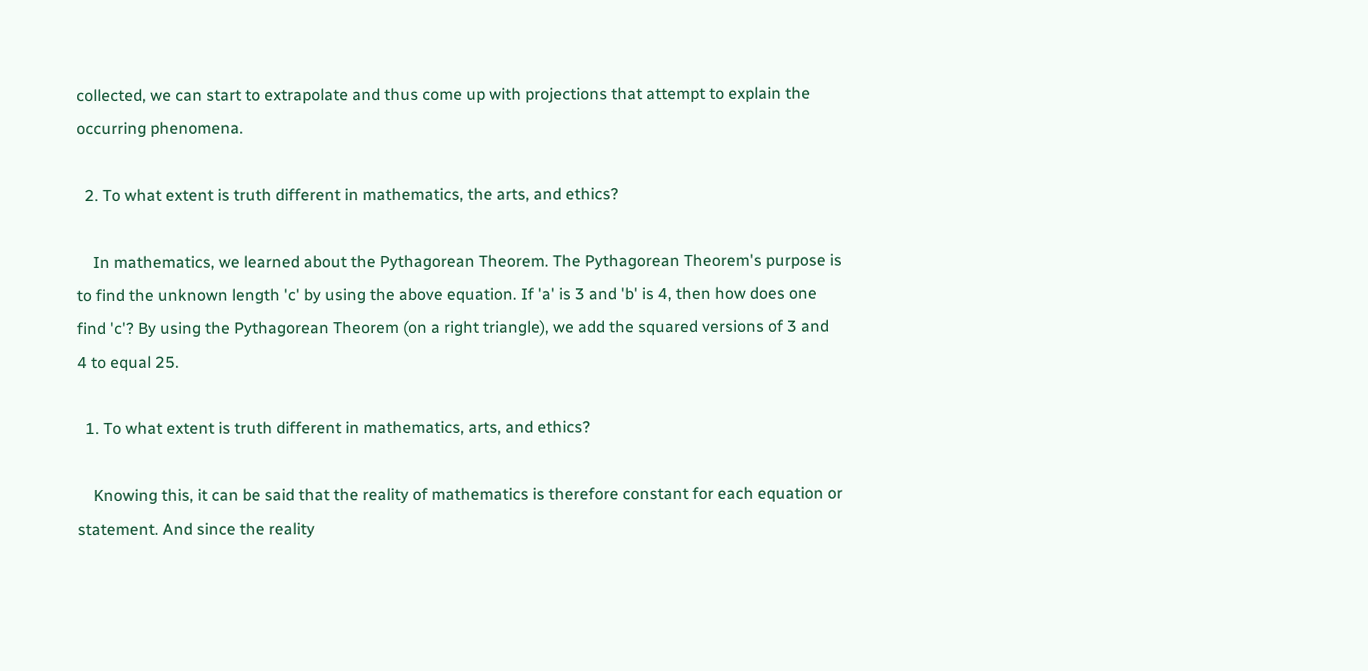collected, we can start to extrapolate and thus come up with projections that attempt to explain the occurring phenomena.

  2. To what extent is truth different in mathematics, the arts, and ethics?

    In mathematics, we learned about the Pythagorean Theorem. The Pythagorean Theorem's purpose is to find the unknown length 'c' by using the above equation. If 'a' is 3 and 'b' is 4, then how does one find 'c'? By using the Pythagorean Theorem (on a right triangle), we add the squared versions of 3 and 4 to equal 25.

  1. To what extent is truth different in mathematics, arts, and ethics?

    Knowing this, it can be said that the reality of mathematics is therefore constant for each equation or statement. And since the reality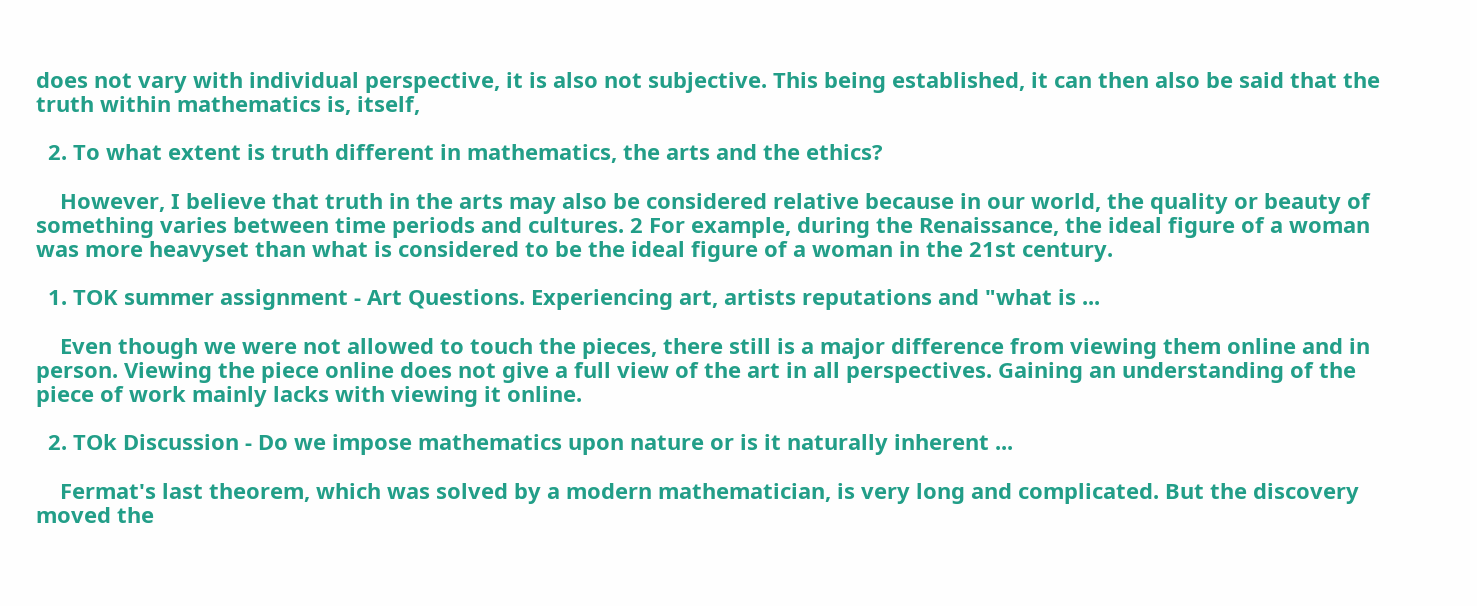does not vary with individual perspective, it is also not subjective. This being established, it can then also be said that the truth within mathematics is, itself,

  2. To what extent is truth different in mathematics, the arts and the ethics?

    However, I believe that truth in the arts may also be considered relative because in our world, the quality or beauty of something varies between time periods and cultures. 2 For example, during the Renaissance, the ideal figure of a woman was more heavyset than what is considered to be the ideal figure of a woman in the 21st century.

  1. TOK summer assignment - Art Questions. Experiencing art, artists reputations and "what is ...

    Even though we were not allowed to touch the pieces, there still is a major difference from viewing them online and in person. Viewing the piece online does not give a full view of the art in all perspectives. Gaining an understanding of the piece of work mainly lacks with viewing it online.

  2. TOk Discussion - Do we impose mathematics upon nature or is it naturally inherent ...

    Fermat's last theorem, which was solved by a modern mathematician, is very long and complicated. But the discovery moved the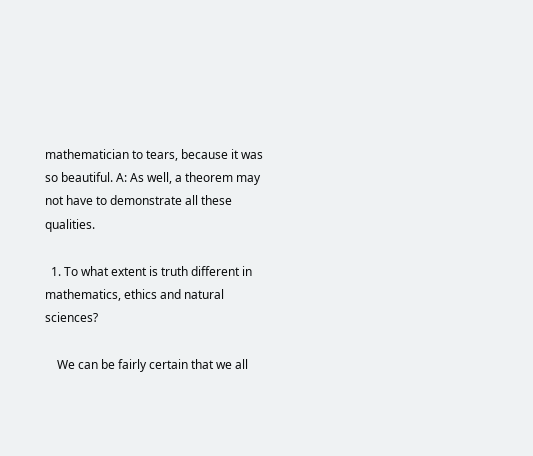mathematician to tears, because it was so beautiful. A: As well, a theorem may not have to demonstrate all these qualities.

  1. To what extent is truth different in mathematics, ethics and natural sciences?

    We can be fairly certain that we all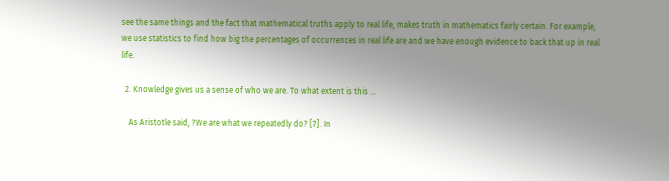see the same things and the fact that mathematical truths apply to real life, makes truth in mathematics fairly certain. For example, we use statistics to find how big the percentages of occurrences in real life are and we have enough evidence to back that up in real life.

  2. Knowledge gives us a sense of who we are. To what extent is this ...

    As Aristotle said, ?We are what we repeatedly do? [7]. In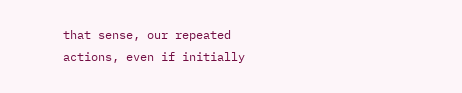that sense, our repeated actions, even if initially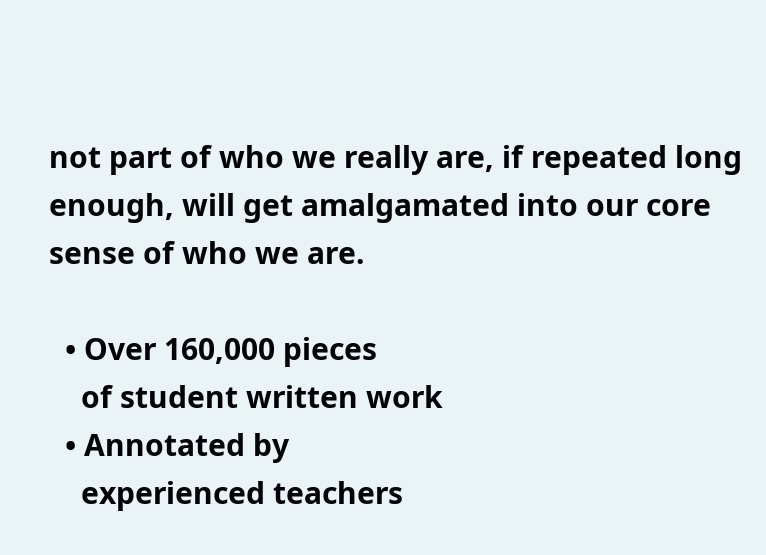not part of who we really are, if repeated long enough, will get amalgamated into our core sense of who we are.

  • Over 160,000 pieces
    of student written work
  • Annotated by
    experienced teachers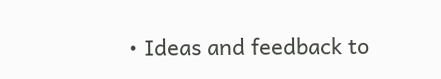• Ideas and feedback to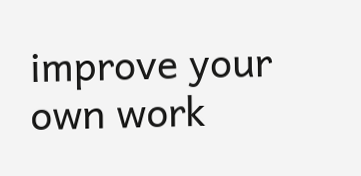improve your own work